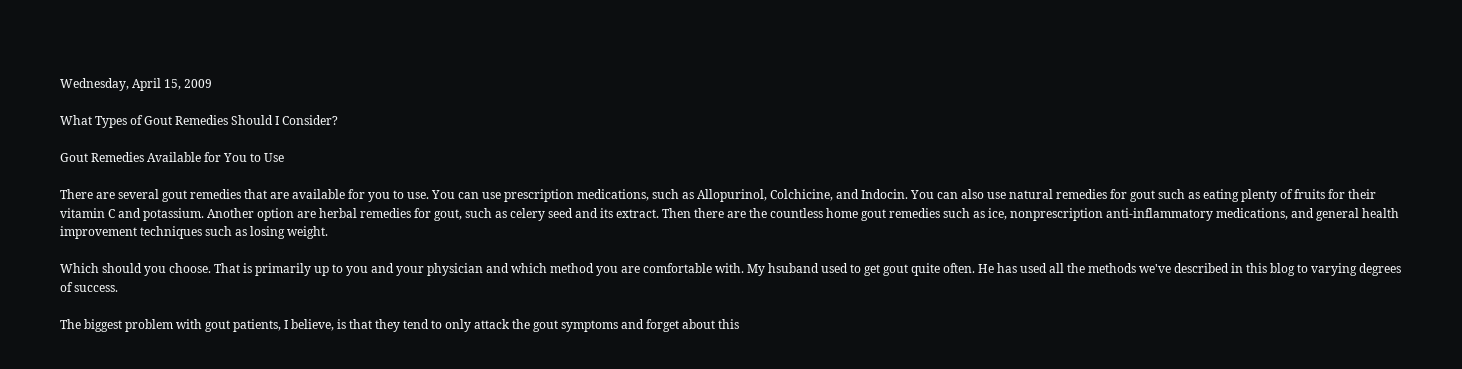Wednesday, April 15, 2009

What Types of Gout Remedies Should I Consider?

Gout Remedies Available for You to Use

There are several gout remedies that are available for you to use. You can use prescription medications, such as Allopurinol, Colchicine, and Indocin. You can also use natural remedies for gout such as eating plenty of fruits for their vitamin C and potassium. Another option are herbal remedies for gout, such as celery seed and its extract. Then there are the countless home gout remedies such as ice, nonprescription anti-inflammatory medications, and general health improvement techniques such as losing weight.

Which should you choose. That is primarily up to you and your physician and which method you are comfortable with. My hsuband used to get gout quite often. He has used all the methods we've described in this blog to varying degrees of success.

The biggest problem with gout patients, I believe, is that they tend to only attack the gout symptoms and forget about this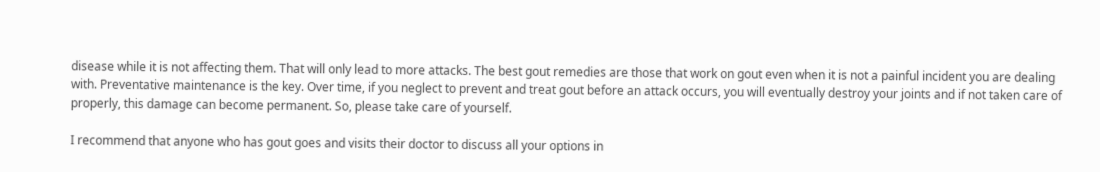disease while it is not affecting them. That will only lead to more attacks. The best gout remedies are those that work on gout even when it is not a painful incident you are dealing with. Preventative maintenance is the key. Over time, if you neglect to prevent and treat gout before an attack occurs, you will eventually destroy your joints and if not taken care of properly, this damage can become permanent. So, please take care of yourself.

I recommend that anyone who has gout goes and visits their doctor to discuss all your options in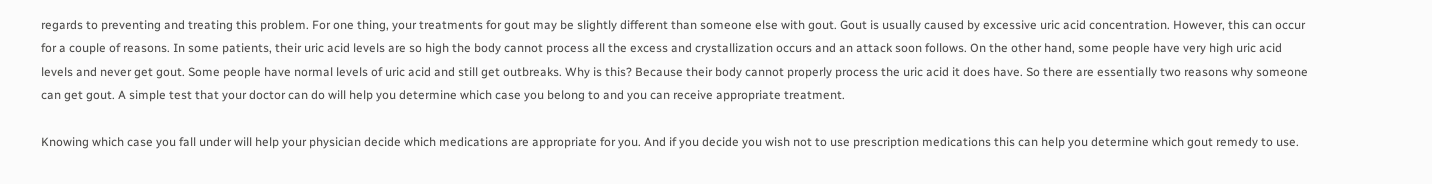regards to preventing and treating this problem. For one thing, your treatments for gout may be slightly different than someone else with gout. Gout is usually caused by excessive uric acid concentration. However, this can occur for a couple of reasons. In some patients, their uric acid levels are so high the body cannot process all the excess and crystallization occurs and an attack soon follows. On the other hand, some people have very high uric acid levels and never get gout. Some people have normal levels of uric acid and still get outbreaks. Why is this? Because their body cannot properly process the uric acid it does have. So there are essentially two reasons why someone can get gout. A simple test that your doctor can do will help you determine which case you belong to and you can receive appropriate treatment.

Knowing which case you fall under will help your physician decide which medications are appropriate for you. And if you decide you wish not to use prescription medications this can help you determine which gout remedy to use.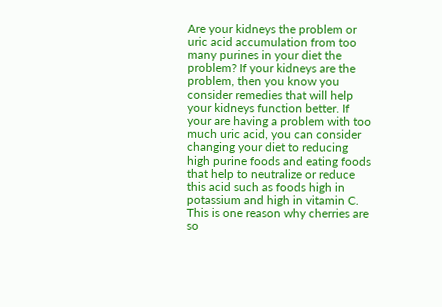Are your kidneys the problem or uric acid accumulation from too many purines in your diet the problem? If your kidneys are the problem, then you know you consider remedies that will help your kidneys function better. If your are having a problem with too much uric acid, you can consider changing your diet to reducing high purine foods and eating foods that help to neutralize or reduce this acid such as foods high in potassium and high in vitamin C. This is one reason why cherries are so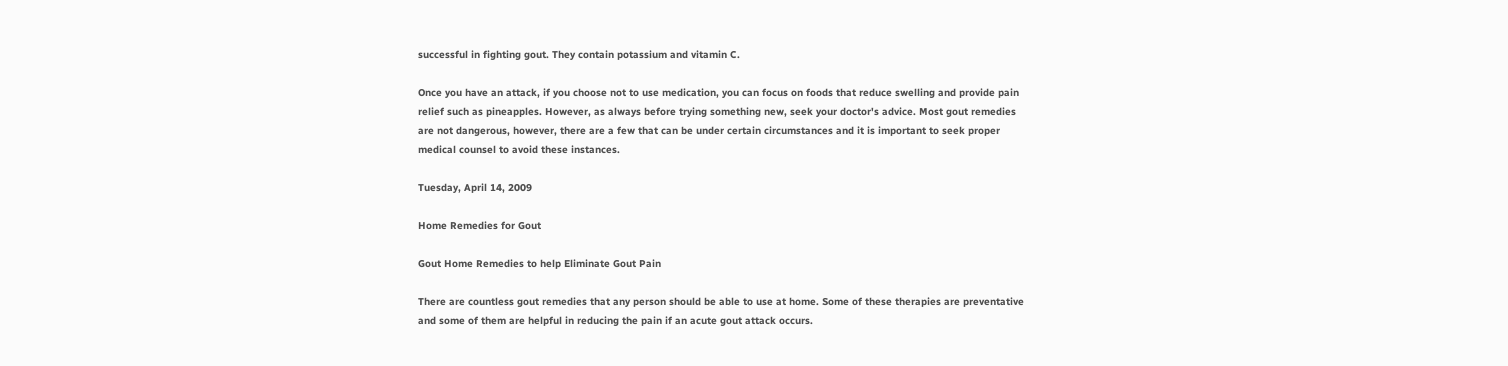successful in fighting gout. They contain potassium and vitamin C.

Once you have an attack, if you choose not to use medication, you can focus on foods that reduce swelling and provide pain relief such as pineapples. However, as always before trying something new, seek your doctor's advice. Most gout remedies are not dangerous, however, there are a few that can be under certain circumstances and it is important to seek proper medical counsel to avoid these instances.

Tuesday, April 14, 2009

Home Remedies for Gout

Gout Home Remedies to help Eliminate Gout Pain

There are countless gout remedies that any person should be able to use at home. Some of these therapies are preventative and some of them are helpful in reducing the pain if an acute gout attack occurs.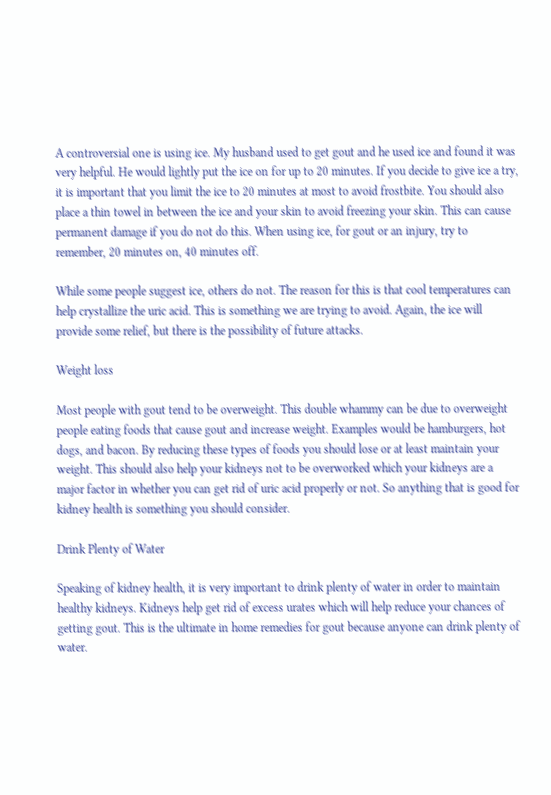A controversial one is using ice. My husband used to get gout and he used ice and found it was very helpful. He would lightly put the ice on for up to 20 minutes. If you decide to give ice a try, it is important that you limit the ice to 20 minutes at most to avoid frostbite. You should also place a thin towel in between the ice and your skin to avoid freezing your skin. This can cause permanent damage if you do not do this. When using ice, for gout or an injury, try to remember, 20 minutes on, 40 minutes off.

While some people suggest ice, others do not. The reason for this is that cool temperatures can help crystallize the uric acid. This is something we are trying to avoid. Again, the ice will provide some relief, but there is the possibility of future attacks.

Weight loss

Most people with gout tend to be overweight. This double whammy can be due to overweight people eating foods that cause gout and increase weight. Examples would be hamburgers, hot dogs, and bacon. By reducing these types of foods you should lose or at least maintain your weight. This should also help your kidneys not to be overworked which your kidneys are a major factor in whether you can get rid of uric acid properly or not. So anything that is good for kidney health is something you should consider.

Drink Plenty of Water

Speaking of kidney health, it is very important to drink plenty of water in order to maintain healthy kidneys. Kidneys help get rid of excess urates which will help reduce your chances of getting gout. This is the ultimate in home remedies for gout because anyone can drink plenty of water.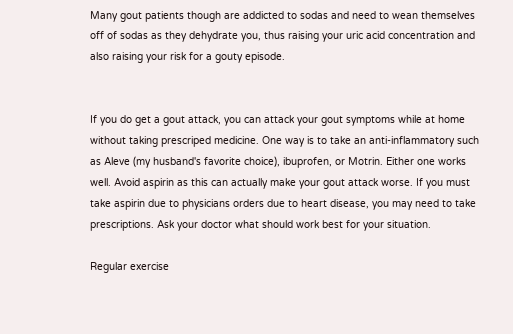Many gout patients though are addicted to sodas and need to wean themselves off of sodas as they dehydrate you, thus raising your uric acid concentration and also raising your risk for a gouty episode.


If you do get a gout attack, you can attack your gout symptoms while at home without taking prescriped medicine. One way is to take an anti-inflammatory such as Aleve (my husband's favorite choice), ibuprofen, or Motrin. Either one works well. Avoid aspirin as this can actually make your gout attack worse. If you must take aspirin due to physicians orders due to heart disease, you may need to take prescriptions. Ask your doctor what should work best for your situation.

Regular exercise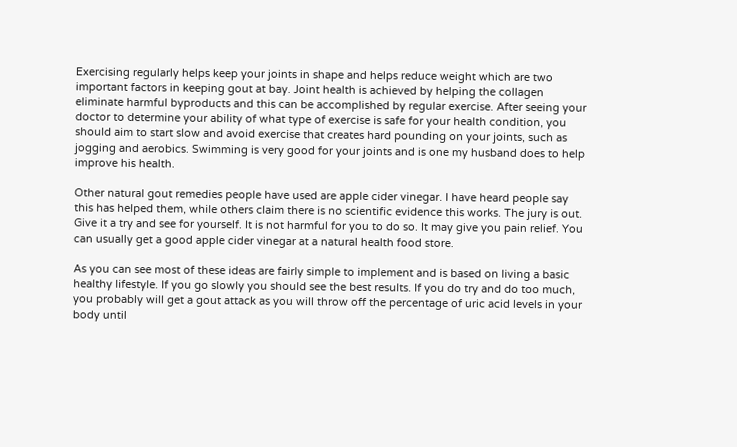Exercising regularly helps keep your joints in shape and helps reduce weight which are two important factors in keeping gout at bay. Joint health is achieved by helping the collagen eliminate harmful byproducts and this can be accomplished by regular exercise. After seeing your doctor to determine your ability of what type of exercise is safe for your health condition, you should aim to start slow and avoid exercise that creates hard pounding on your joints, such as jogging and aerobics. Swimming is very good for your joints and is one my husband does to help improve his health.

Other natural gout remedies people have used are apple cider vinegar. I have heard people say this has helped them, while others claim there is no scientific evidence this works. The jury is out. Give it a try and see for yourself. It is not harmful for you to do so. It may give you pain relief. You can usually get a good apple cider vinegar at a natural health food store.

As you can see most of these ideas are fairly simple to implement and is based on living a basic healthy lifestyle. If you go slowly you should see the best results. If you do try and do too much, you probably will get a gout attack as you will throw off the percentage of uric acid levels in your body until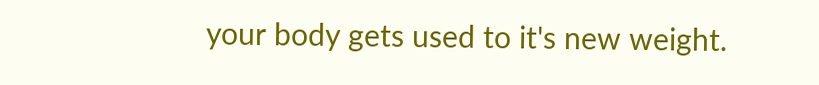your body gets used to it's new weight.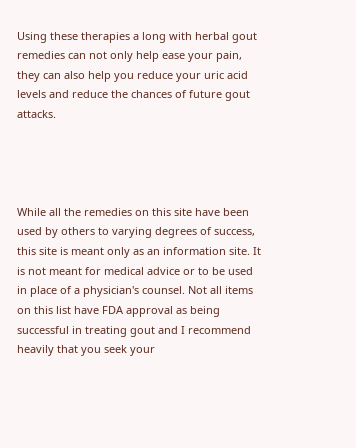Using these therapies a long with herbal gout remedies can not only help ease your pain, they can also help you reduce your uric acid levels and reduce the chances of future gout attacks.




While all the remedies on this site have been used by others to varying degrees of success, this site is meant only as an information site. It is not meant for medical advice or to be used in place of a physician's counsel. Not all items on this list have FDA approval as being successful in treating gout and I recommend heavily that you seek your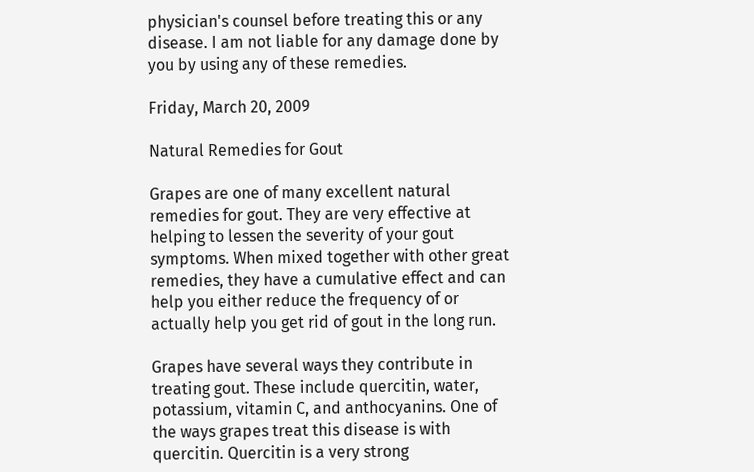physician's counsel before treating this or any disease. I am not liable for any damage done by you by using any of these remedies.

Friday, March 20, 2009

Natural Remedies for Gout

Grapes are one of many excellent natural remedies for gout. They are very effective at helping to lessen the severity of your gout symptoms. When mixed together with other great remedies, they have a cumulative effect and can help you either reduce the frequency of or actually help you get rid of gout in the long run.

Grapes have several ways they contribute in treating gout. These include quercitin, water, potassium, vitamin C, and anthocyanins. One of the ways grapes treat this disease is with quercitin. Quercitin is a very strong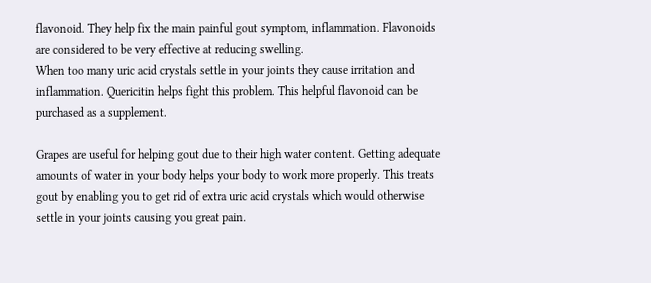flavonoid. They help fix the main painful gout symptom, inflammation. Flavonoids are considered to be very effective at reducing swelling.
When too many uric acid crystals settle in your joints they cause irritation and inflammation. Quericitin helps fight this problem. This helpful flavonoid can be purchased as a supplement.

Grapes are useful for helping gout due to their high water content. Getting adequate amounts of water in your body helps your body to work more properly. This treats gout by enabling you to get rid of extra uric acid crystals which would otherwise settle in your joints causing you great pain.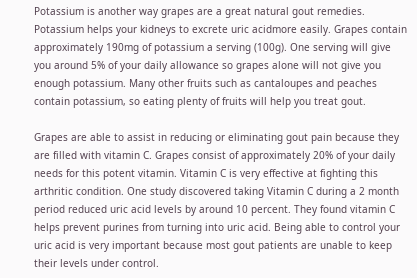Potassium is another way grapes are a great natural gout remedies. Potassium helps your kidneys to excrete uric acidmore easily. Grapes contain approximately 190mg of potassium a serving (100g). One serving will give you around 5% of your daily allowance so grapes alone will not give you enough potassium. Many other fruits such as cantaloupes and peaches contain potassium, so eating plenty of fruits will help you treat gout.

Grapes are able to assist in reducing or eliminating gout pain because they are filled with vitamin C. Grapes consist of approximately 20% of your daily needs for this potent vitamin. Vitamin C is very effective at fighting this arthritic condition. One study discovered taking Vitamin C during a 2 month period reduced uric acid levels by around 10 percent. They found vitamin C helps prevent purines from turning into uric acid. Being able to control your uric acid is very important because most gout patients are unable to keep their levels under control.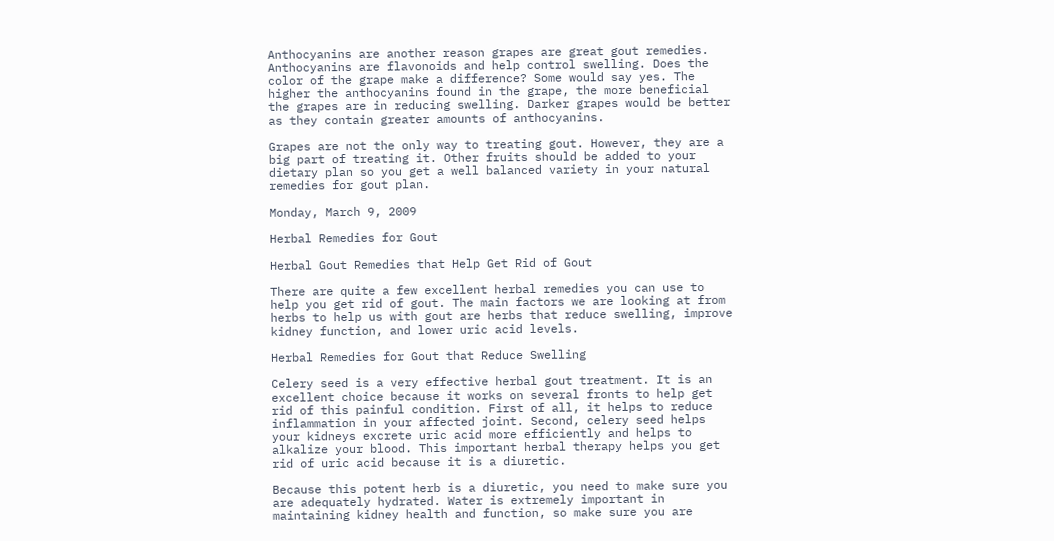Anthocyanins are another reason grapes are great gout remedies. Anthocyanins are flavonoids and help control swelling. Does the color of the grape make a difference? Some would say yes. The higher the anthocyanins found in the grape, the more beneficial the grapes are in reducing swelling. Darker grapes would be better as they contain greater amounts of anthocyanins.

Grapes are not the only way to treating gout. However, they are a big part of treating it. Other fruits should be added to your dietary plan so you get a well balanced variety in your natural remedies for gout plan.

Monday, March 9, 2009

Herbal Remedies for Gout

Herbal Gout Remedies that Help Get Rid of Gout

There are quite a few excellent herbal remedies you can use to help you get rid of gout. The main factors we are looking at from herbs to help us with gout are herbs that reduce swelling, improve kidney function, and lower uric acid levels.

Herbal Remedies for Gout that Reduce Swelling

Celery seed is a very effective herbal gout treatment. It is an excellent choice because it works on several fronts to help get rid of this painful condition. First of all, it helps to reduce inflammation in your affected joint. Second, celery seed helps your kidneys excrete uric acid more efficiently and helps to alkalize your blood. This important herbal therapy helps you get rid of uric acid because it is a diuretic.

Because this potent herb is a diuretic, you need to make sure you are adequately hydrated. Water is extremely important in maintaining kidney health and function, so make sure you are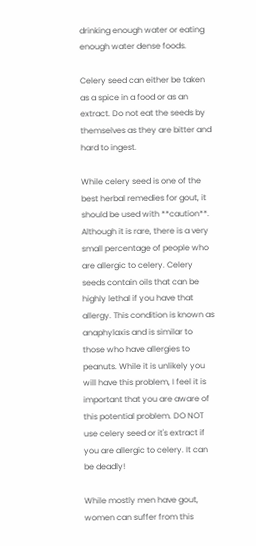drinking enough water or eating enough water dense foods.

Celery seed can either be taken as a spice in a food or as an extract. Do not eat the seeds by themselves as they are bitter and hard to ingest.

While celery seed is one of the best herbal remedies for gout, it should be used with **caution**. Although it is rare, there is a very small percentage of people who are allergic to celery. Celery seeds contain oils that can be highly lethal if you have that allergy. This condition is known as anaphylaxis and is similar to those who have allergies to peanuts. While it is unlikely you will have this problem, I feel it is important that you are aware of this potential problem. DO NOT use celery seed or it's extract if you are allergic to celery. It can be deadly!

While mostly men have gout, women can suffer from this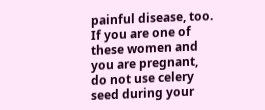painful disease, too. If you are one of these women and you are pregnant, do not use celery seed during your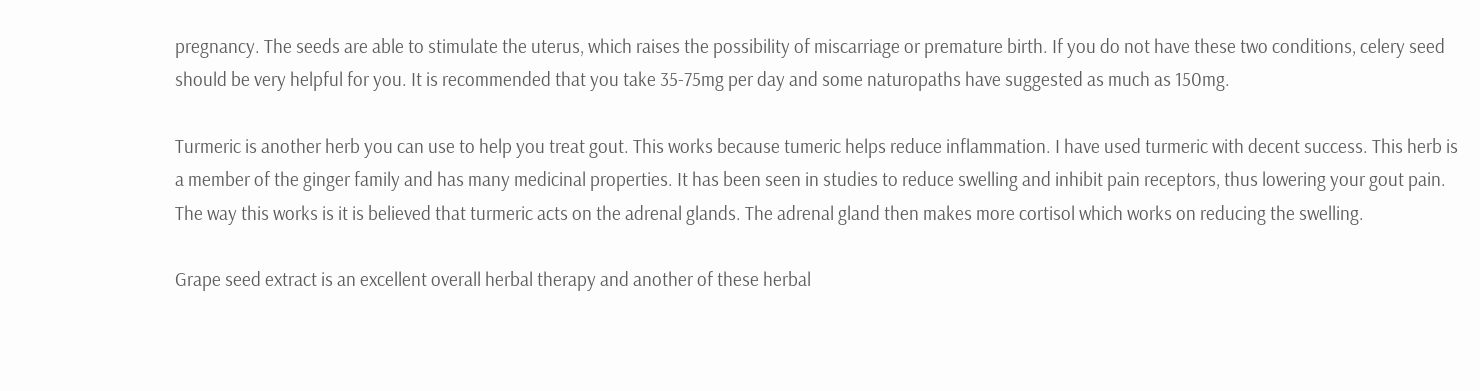pregnancy. The seeds are able to stimulate the uterus, which raises the possibility of miscarriage or premature birth. If you do not have these two conditions, celery seed should be very helpful for you. It is recommended that you take 35-75mg per day and some naturopaths have suggested as much as 150mg.

Turmeric is another herb you can use to help you treat gout. This works because tumeric helps reduce inflammation. I have used turmeric with decent success. This herb is a member of the ginger family and has many medicinal properties. It has been seen in studies to reduce swelling and inhibit pain receptors, thus lowering your gout pain. The way this works is it is believed that turmeric acts on the adrenal glands. The adrenal gland then makes more cortisol which works on reducing the swelling.

Grape seed extract is an excellent overall herbal therapy and another of these herbal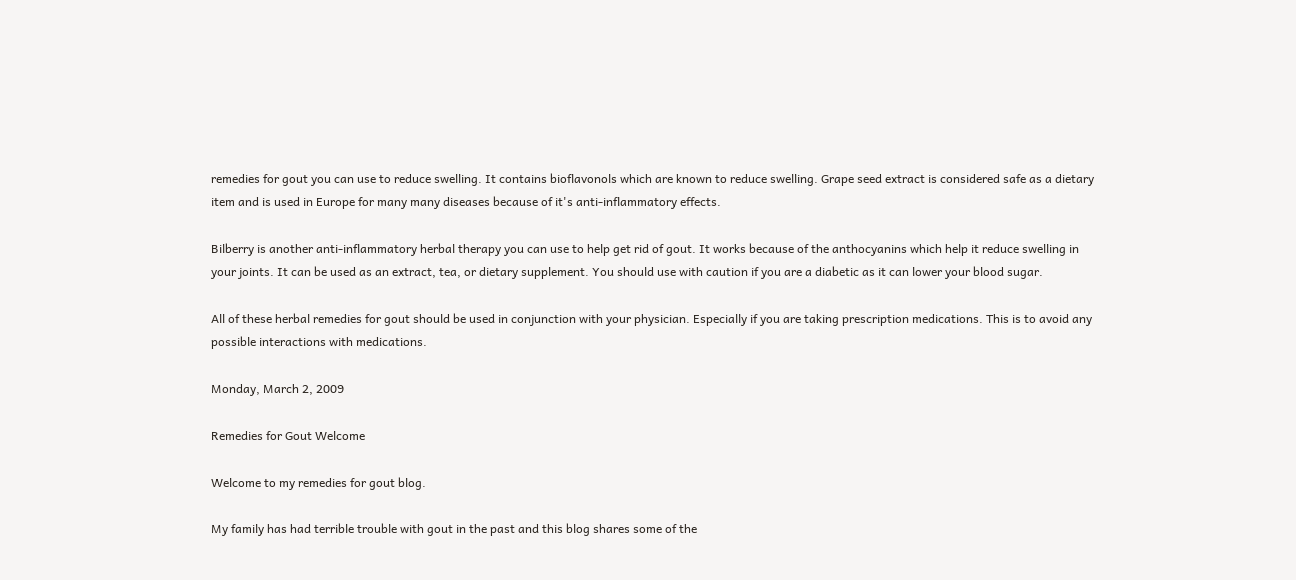remedies for gout you can use to reduce swelling. It contains bioflavonols which are known to reduce swelling. Grape seed extract is considered safe as a dietary item and is used in Europe for many many diseases because of it's anti-inflammatory effects.

Bilberry is another anti-inflammatory herbal therapy you can use to help get rid of gout. It works because of the anthocyanins which help it reduce swelling in your joints. It can be used as an extract, tea, or dietary supplement. You should use with caution if you are a diabetic as it can lower your blood sugar.

All of these herbal remedies for gout should be used in conjunction with your physician. Especially if you are taking prescription medications. This is to avoid any possible interactions with medications.

Monday, March 2, 2009

Remedies for Gout Welcome

Welcome to my remedies for gout blog.

My family has had terrible trouble with gout in the past and this blog shares some of the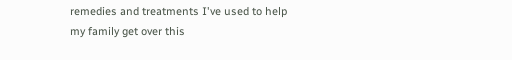remedies and treatments I've used to help my family get over this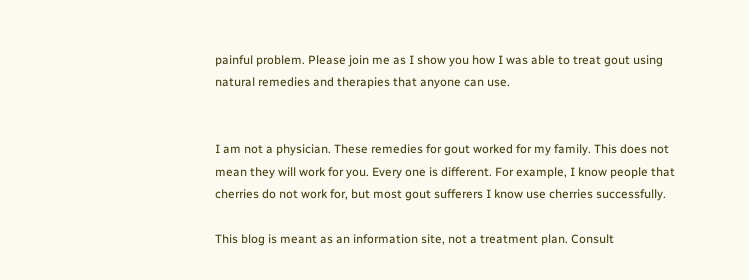painful problem. Please join me as I show you how I was able to treat gout using natural remedies and therapies that anyone can use.


I am not a physician. These remedies for gout worked for my family. This does not mean they will work for you. Every one is different. For example, I know people that cherries do not work for, but most gout sufferers I know use cherries successfully.

This blog is meant as an information site, not a treatment plan. Consult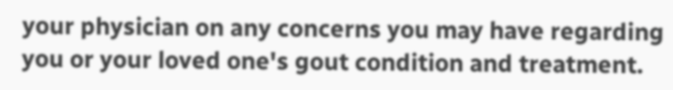your physician on any concerns you may have regarding you or your loved one's gout condition and treatment.